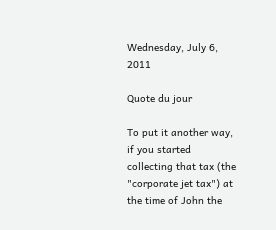Wednesday, July 6, 2011

Quote du jour

To put it another way, if you started collecting that tax (the "corporate jet tax") at the time of John the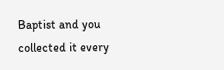Baptist and you collected it every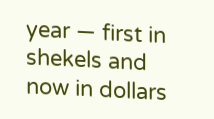year — first in shekels and now in dollars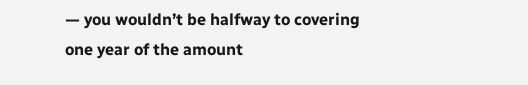— you wouldn’t be halfway to covering one year of the amount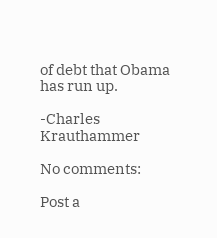of debt that Obama has run up.

-Charles Krauthammer

No comments:

Post a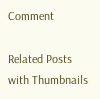Comment

Related Posts with Thumbnails